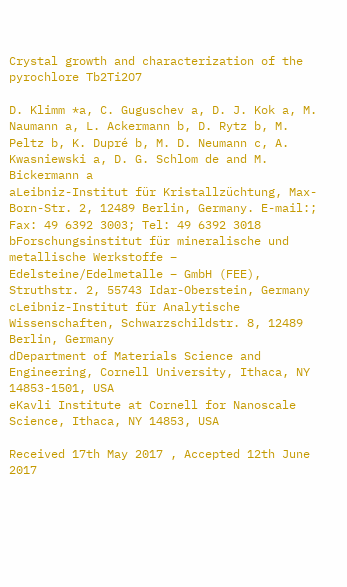Crystal growth and characterization of the pyrochlore Tb2Ti2O7

D. Klimm *a, C. Guguschev a, D. J. Kok a, M. Naumann a, L. Ackermann b, D. Rytz b, M. Peltz b, K. Dupré b, M. D. Neumann c, A. Kwasniewski a, D. G. Schlom de and M. Bickermann a
aLeibniz-Institut für Kristallzüchtung, Max-Born-Str. 2, 12489 Berlin, Germany. E-mail:; Fax: 49 6392 3003; Tel: 49 6392 3018
bForschungsinstitut für mineralische und metallische Werkstoffe – Edelsteine/Edelmetalle – GmbH (FEE), Struthstr. 2, 55743 Idar-Oberstein, Germany
cLeibniz-Institut für Analytische Wissenschaften, Schwarzschildstr. 8, 12489 Berlin, Germany
dDepartment of Materials Science and Engineering, Cornell University, Ithaca, NY 14853-1501, USA
eKavli Institute at Cornell for Nanoscale Science, Ithaca, NY 14853, USA

Received 17th May 2017 , Accepted 12th June 2017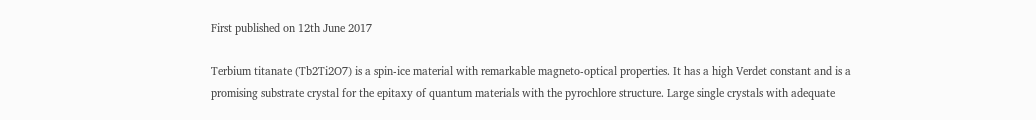First published on 12th June 2017

Terbium titanate (Tb2Ti2O7) is a spin-ice material with remarkable magneto-optical properties. It has a high Verdet constant and is a promising substrate crystal for the epitaxy of quantum materials with the pyrochlore structure. Large single crystals with adequate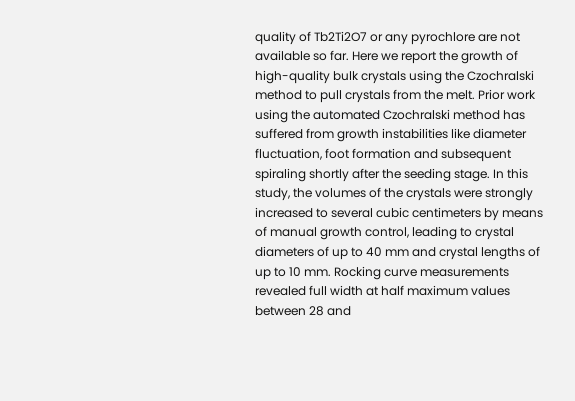quality of Tb2Ti2O7 or any pyrochlore are not available so far. Here we report the growth of high-quality bulk crystals using the Czochralski method to pull crystals from the melt. Prior work using the automated Czochralski method has suffered from growth instabilities like diameter fluctuation, foot formation and subsequent spiraling shortly after the seeding stage. In this study, the volumes of the crystals were strongly increased to several cubic centimeters by means of manual growth control, leading to crystal diameters of up to 40 mm and crystal lengths of up to 10 mm. Rocking curve measurements revealed full width at half maximum values between 28 and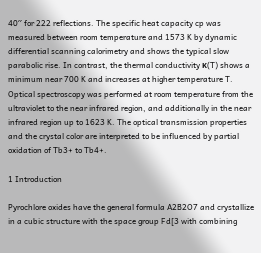40′′ for 222 reflections. The specific heat capacity cp was measured between room temperature and 1573 K by dynamic differential scanning calorimetry and shows the typical slow parabolic rise. In contrast, the thermal conductivity κ(T) shows a minimum near 700 K and increases at higher temperature T. Optical spectroscopy was performed at room temperature from the ultraviolet to the near infrared region, and additionally in the near infrared region up to 1623 K. The optical transmission properties and the crystal color are interpreted to be influenced by partial oxidation of Tb3+ to Tb4+.

1 Introduction

Pyrochlore oxides have the general formula A2B2O7 and crystallize in a cubic structure with the space group Fd[3 with combining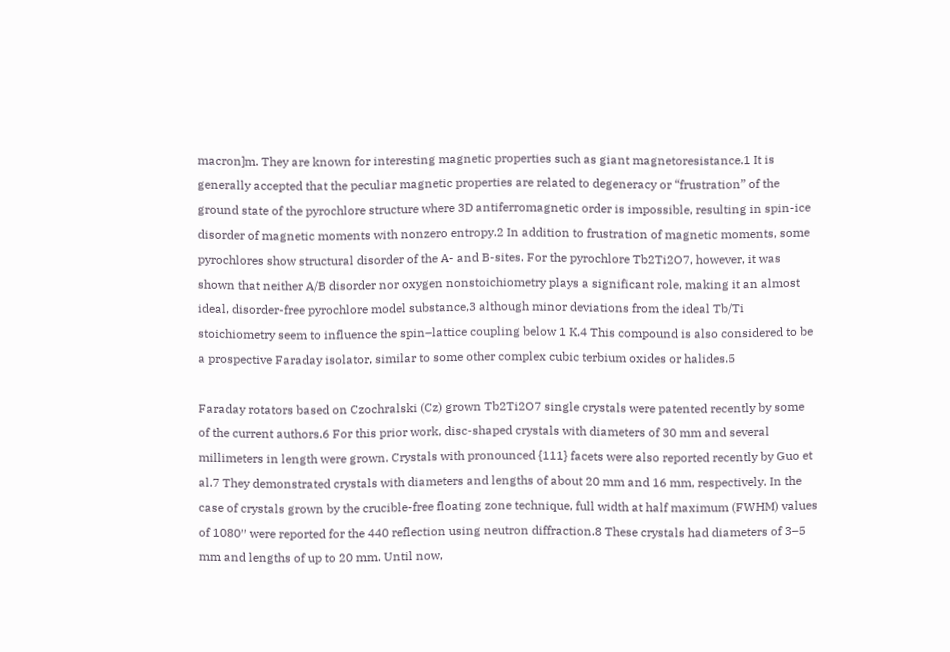macron]m. They are known for interesting magnetic properties such as giant magnetoresistance.1 It is generally accepted that the peculiar magnetic properties are related to degeneracy or “frustration” of the ground state of the pyrochlore structure where 3D antiferromagnetic order is impossible, resulting in spin-ice disorder of magnetic moments with nonzero entropy.2 In addition to frustration of magnetic moments, some pyrochlores show structural disorder of the A- and B-sites. For the pyrochlore Tb2Ti2O7, however, it was shown that neither A/B disorder nor oxygen nonstoichiometry plays a significant role, making it an almost ideal, disorder-free pyrochlore model substance,3 although minor deviations from the ideal Tb/Ti stoichiometry seem to influence the spin–lattice coupling below 1 K.4 This compound is also considered to be a prospective Faraday isolator, similar to some other complex cubic terbium oxides or halides.5

Faraday rotators based on Czochralski (Cz) grown Tb2Ti2O7 single crystals were patented recently by some of the current authors.6 For this prior work, disc-shaped crystals with diameters of 30 mm and several millimeters in length were grown. Crystals with pronounced {111} facets were also reported recently by Guo et al.7 They demonstrated crystals with diameters and lengths of about 20 mm and 16 mm, respectively. In the case of crystals grown by the crucible-free floating zone technique, full width at half maximum (FWHM) values of 1080′′ were reported for the 440 reflection using neutron diffraction.8 These crystals had diameters of 3–5 mm and lengths of up to 20 mm. Until now,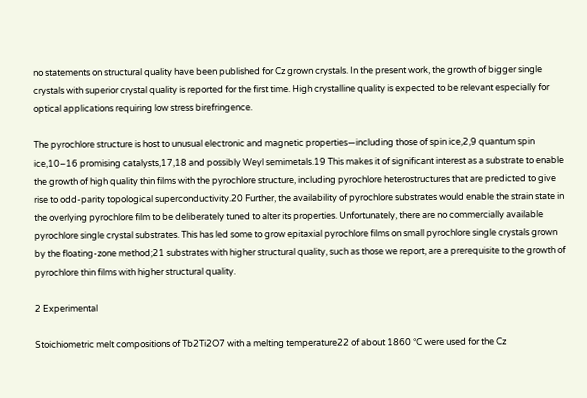no statements on structural quality have been published for Cz grown crystals. In the present work, the growth of bigger single crystals with superior crystal quality is reported for the first time. High crystalline quality is expected to be relevant especially for optical applications requiring low stress birefringence.

The pyrochlore structure is host to unusual electronic and magnetic properties—including those of spin ice,2,9 quantum spin ice,10–16 promising catalysts,17,18 and possibly Weyl semimetals.19 This makes it of significant interest as a substrate to enable the growth of high quality thin films with the pyrochlore structure, including pyrochlore heterostructures that are predicted to give rise to odd-parity topological superconductivity.20 Further, the availability of pyrochlore substrates would enable the strain state in the overlying pyrochlore film to be deliberately tuned to alter its properties. Unfortunately, there are no commercially available pyrochlore single crystal substrates. This has led some to grow epitaxial pyrochlore films on small pyrochlore single crystals grown by the floating-zone method;21 substrates with higher structural quality, such as those we report, are a prerequisite to the growth of pyrochlore thin films with higher structural quality.

2 Experimental

Stoichiometric melt compositions of Tb2Ti2O7 with a melting temperature22 of about 1860 °C were used for the Cz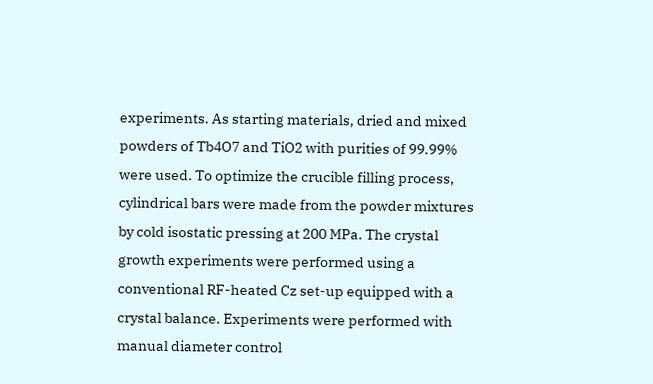experiments. As starting materials, dried and mixed powders of Tb4O7 and TiO2 with purities of 99.99% were used. To optimize the crucible filling process, cylindrical bars were made from the powder mixtures by cold isostatic pressing at 200 MPa. The crystal growth experiments were performed using a conventional RF-heated Cz set-up equipped with a crystal balance. Experiments were performed with manual diameter control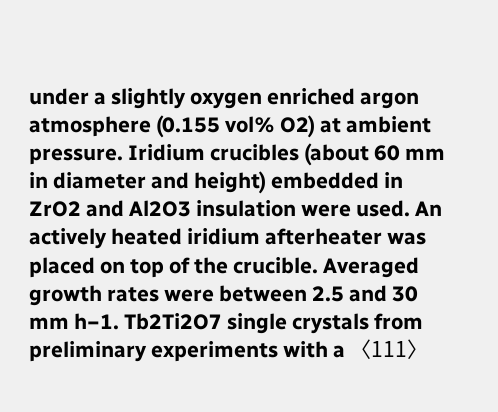under a slightly oxygen enriched argon atmosphere (0.155 vol% O2) at ambient pressure. Iridium crucibles (about 60 mm in diameter and height) embedded in ZrO2 and Al2O3 insulation were used. An actively heated iridium afterheater was placed on top of the crucible. Averaged growth rates were between 2.5 and 30 mm h−1. Tb2Ti2O7 single crystals from preliminary experiments with a 〈111〉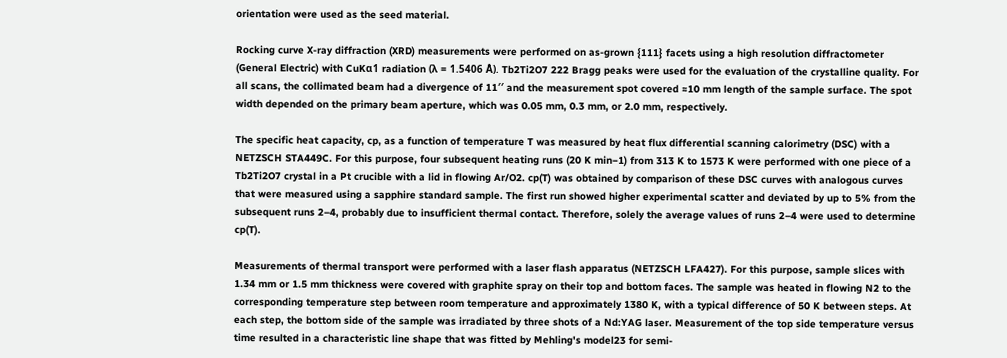orientation were used as the seed material.

Rocking curve X-ray diffraction (XRD) measurements were performed on as-grown {111} facets using a high resolution diffractometer (General Electric) with CuKα1 radiation (λ = 1.5406 Å). Tb2Ti2O7 222 Bragg peaks were used for the evaluation of the crystalline quality. For all scans, the collimated beam had a divergence of 11′′ and the measurement spot covered ≈10 mm length of the sample surface. The spot width depended on the primary beam aperture, which was 0.05 mm, 0.3 mm, or 2.0 mm, respectively.

The specific heat capacity, cp, as a function of temperature T was measured by heat flux differential scanning calorimetry (DSC) with a NETZSCH STA449C. For this purpose, four subsequent heating runs (20 K min−1) from 313 K to 1573 K were performed with one piece of a Tb2Ti2O7 crystal in a Pt crucible with a lid in flowing Ar/O2. cp(T) was obtained by comparison of these DSC curves with analogous curves that were measured using a sapphire standard sample. The first run showed higher experimental scatter and deviated by up to 5% from the subsequent runs 2–4, probably due to insufficient thermal contact. Therefore, solely the average values of runs 2–4 were used to determine cp(T).

Measurements of thermal transport were performed with a laser flash apparatus (NETZSCH LFA427). For this purpose, sample slices with 1.34 mm or 1.5 mm thickness were covered with graphite spray on their top and bottom faces. The sample was heated in flowing N2 to the corresponding temperature step between room temperature and approximately 1380 K, with a typical difference of 50 K between steps. At each step, the bottom side of the sample was irradiated by three shots of a Nd:YAG laser. Measurement of the top side temperature versus time resulted in a characteristic line shape that was fitted by Mehling's model23 for semi-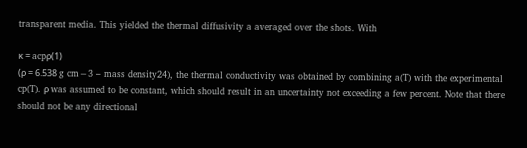transparent media. This yielded the thermal diffusivity a averaged over the shots. With

κ = acpρ(1)
(ρ = 6.538 g cm−3 – mass density24), the thermal conductivity was obtained by combining a(T) with the experimental cp(T). ρ was assumed to be constant, which should result in an uncertainty not exceeding a few percent. Note that there should not be any directional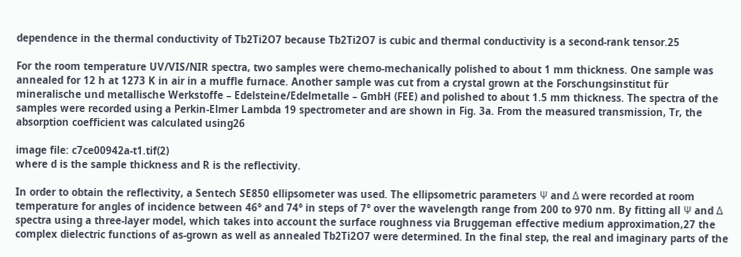dependence in the thermal conductivity of Tb2Ti2O7 because Tb2Ti2O7 is cubic and thermal conductivity is a second-rank tensor.25

For the room temperature UV/VIS/NIR spectra, two samples were chemo-mechanically polished to about 1 mm thickness. One sample was annealed for 12 h at 1273 K in air in a muffle furnace. Another sample was cut from a crystal grown at the Forschungsinstitut für mineralische und metallische Werkstoffe – Edelsteine/Edelmetalle – GmbH (FEE) and polished to about 1.5 mm thickness. The spectra of the samples were recorded using a Perkin-Elmer Lambda 19 spectrometer and are shown in Fig. 3a. From the measured transmission, Tr, the absorption coefficient was calculated using26

image file: c7ce00942a-t1.tif(2)
where d is the sample thickness and R is the reflectivity.

In order to obtain the reflectivity, a Sentech SE850 ellipsometer was used. The ellipsometric parameters Ψ and Δ were recorded at room temperature for angles of incidence between 46° and 74° in steps of 7° over the wavelength range from 200 to 970 nm. By fitting all Ψ and Δ spectra using a three-layer model, which takes into account the surface roughness via Bruggeman effective medium approximation,27 the complex dielectric functions of as-grown as well as annealed Tb2Ti2O7 were determined. In the final step, the real and imaginary parts of the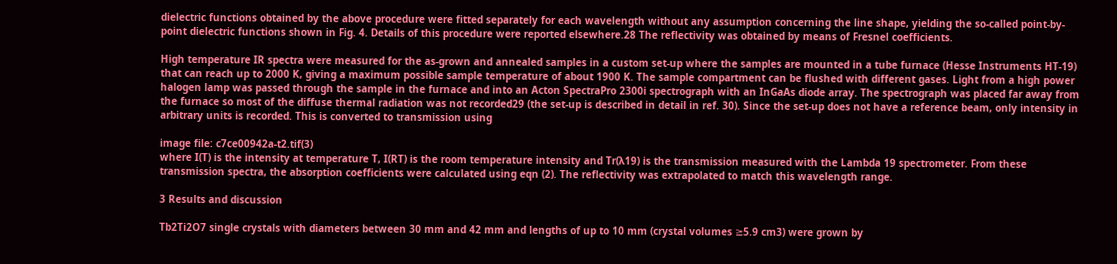dielectric functions obtained by the above procedure were fitted separately for each wavelength without any assumption concerning the line shape, yielding the so-called point-by-point dielectric functions shown in Fig. 4. Details of this procedure were reported elsewhere.28 The reflectivity was obtained by means of Fresnel coefficients.

High temperature IR spectra were measured for the as-grown and annealed samples in a custom set-up where the samples are mounted in a tube furnace (Hesse Instruments HT-19) that can reach up to 2000 K, giving a maximum possible sample temperature of about 1900 K. The sample compartment can be flushed with different gases. Light from a high power halogen lamp was passed through the sample in the furnace and into an Acton SpectraPro 2300i spectrograph with an InGaAs diode array. The spectrograph was placed far away from the furnace so most of the diffuse thermal radiation was not recorded29 (the set-up is described in detail in ref. 30). Since the set-up does not have a reference beam, only intensity in arbitrary units is recorded. This is converted to transmission using

image file: c7ce00942a-t2.tif(3)
where I(T) is the intensity at temperature T, I(RT) is the room temperature intensity and Tr(λ19) is the transmission measured with the Lambda 19 spectrometer. From these transmission spectra, the absorption coefficients were calculated using eqn (2). The reflectivity was extrapolated to match this wavelength range.

3 Results and discussion

Tb2Ti2O7 single crystals with diameters between 30 mm and 42 mm and lengths of up to 10 mm (crystal volumes ≥5.9 cm3) were grown by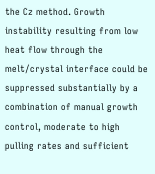the Cz method. Growth instability resulting from low heat flow through the melt/crystal interface could be suppressed substantially by a combination of manual growth control, moderate to high pulling rates and sufficient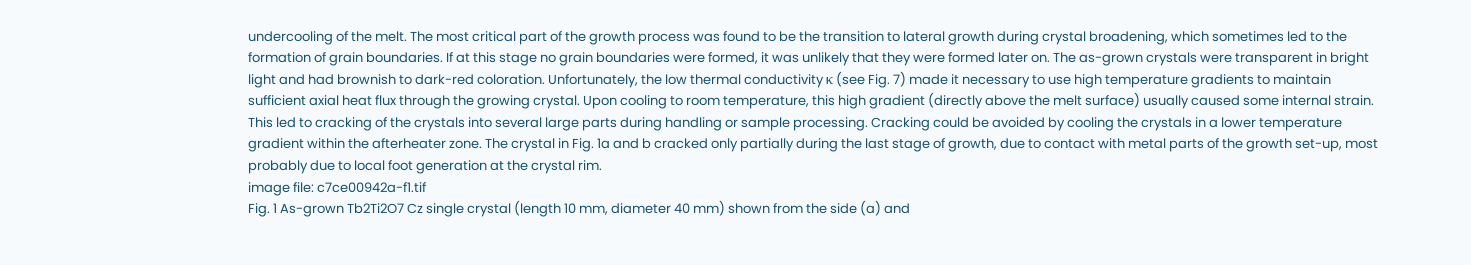undercooling of the melt. The most critical part of the growth process was found to be the transition to lateral growth during crystal broadening, which sometimes led to the formation of grain boundaries. If at this stage no grain boundaries were formed, it was unlikely that they were formed later on. The as-grown crystals were transparent in bright light and had brownish to dark-red coloration. Unfortunately, the low thermal conductivity κ (see Fig. 7) made it necessary to use high temperature gradients to maintain sufficient axial heat flux through the growing crystal. Upon cooling to room temperature, this high gradient (directly above the melt surface) usually caused some internal strain. This led to cracking of the crystals into several large parts during handling or sample processing. Cracking could be avoided by cooling the crystals in a lower temperature gradient within the afterheater zone. The crystal in Fig. 1a and b cracked only partially during the last stage of growth, due to contact with metal parts of the growth set-up, most probably due to local foot generation at the crystal rim.
image file: c7ce00942a-f1.tif
Fig. 1 As-grown Tb2Ti2O7 Cz single crystal (length 10 mm, diameter 40 mm) shown from the side (a) and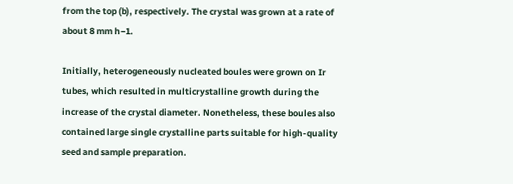from the top (b), respectively. The crystal was grown at a rate of about 8 mm h−1.

Initially, heterogeneously nucleated boules were grown on Ir tubes, which resulted in multicrystalline growth during the increase of the crystal diameter. Nonetheless, these boules also contained large single crystalline parts suitable for high-quality seed and sample preparation.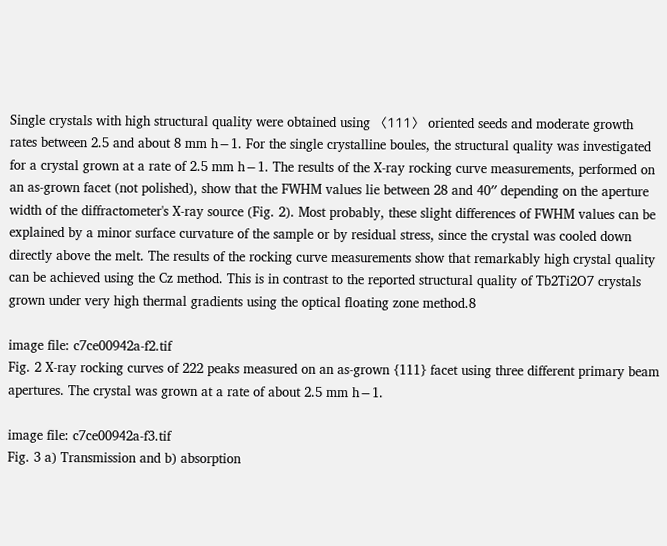Single crystals with high structural quality were obtained using 〈111〉 oriented seeds and moderate growth rates between 2.5 and about 8 mm h−1. For the single crystalline boules, the structural quality was investigated for a crystal grown at a rate of 2.5 mm h−1. The results of the X-ray rocking curve measurements, performed on an as-grown facet (not polished), show that the FWHM values lie between 28 and 40′′ depending on the aperture width of the diffractometer's X-ray source (Fig. 2). Most probably, these slight differences of FWHM values can be explained by a minor surface curvature of the sample or by residual stress, since the crystal was cooled down directly above the melt. The results of the rocking curve measurements show that remarkably high crystal quality can be achieved using the Cz method. This is in contrast to the reported structural quality of Tb2Ti2O7 crystals grown under very high thermal gradients using the optical floating zone method.8

image file: c7ce00942a-f2.tif
Fig. 2 X-ray rocking curves of 222 peaks measured on an as-grown {111} facet using three different primary beam apertures. The crystal was grown at a rate of about 2.5 mm h−1.

image file: c7ce00942a-f3.tif
Fig. 3 a) Transmission and b) absorption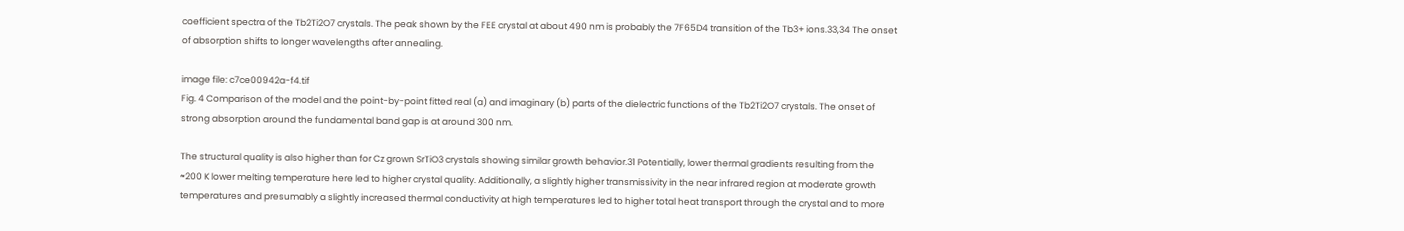coefficient spectra of the Tb2Ti2O7 crystals. The peak shown by the FEE crystal at about 490 nm is probably the 7F65D4 transition of the Tb3+ ions.33,34 The onset of absorption shifts to longer wavelengths after annealing.

image file: c7ce00942a-f4.tif
Fig. 4 Comparison of the model and the point-by-point fitted real (a) and imaginary (b) parts of the dielectric functions of the Tb2Ti2O7 crystals. The onset of strong absorption around the fundamental band gap is at around 300 nm.

The structural quality is also higher than for Cz grown SrTiO3 crystals showing similar growth behavior.31 Potentially, lower thermal gradients resulting from the ≈200 K lower melting temperature here led to higher crystal quality. Additionally, a slightly higher transmissivity in the near infrared region at moderate growth temperatures and presumably a slightly increased thermal conductivity at high temperatures led to higher total heat transport through the crystal and to more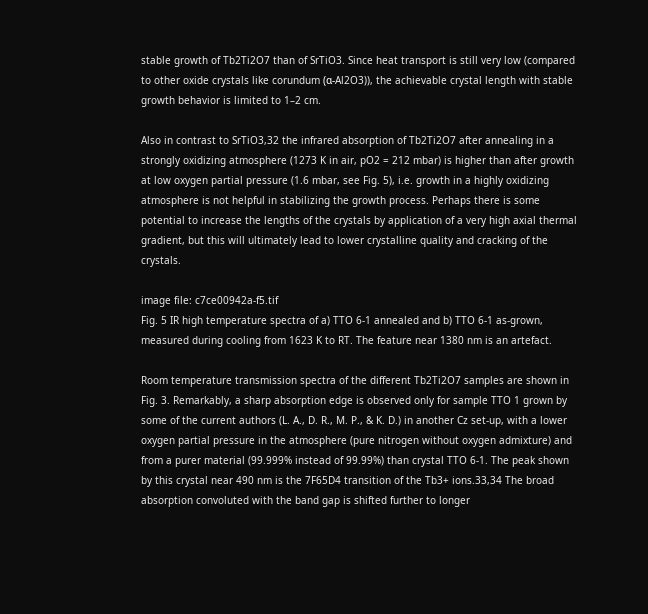stable growth of Tb2Ti2O7 than of SrTiO3. Since heat transport is still very low (compared to other oxide crystals like corundum (α-Al2O3)), the achievable crystal length with stable growth behavior is limited to 1–2 cm.

Also in contrast to SrTiO3,32 the infrared absorption of Tb2Ti2O7 after annealing in a strongly oxidizing atmosphere (1273 K in air, pO2 = 212 mbar) is higher than after growth at low oxygen partial pressure (1.6 mbar, see Fig. 5), i.e. growth in a highly oxidizing atmosphere is not helpful in stabilizing the growth process. Perhaps there is some potential to increase the lengths of the crystals by application of a very high axial thermal gradient, but this will ultimately lead to lower crystalline quality and cracking of the crystals.

image file: c7ce00942a-f5.tif
Fig. 5 IR high temperature spectra of a) TTO 6-1 annealed and b) TTO 6-1 as-grown, measured during cooling from 1623 K to RT. The feature near 1380 nm is an artefact.

Room temperature transmission spectra of the different Tb2Ti2O7 samples are shown in Fig. 3. Remarkably, a sharp absorption edge is observed only for sample TTO 1 grown by some of the current authors (L. A., D. R., M. P., & K. D.) in another Cz set-up, with a lower oxygen partial pressure in the atmosphere (pure nitrogen without oxygen admixture) and from a purer material (99.999% instead of 99.99%) than crystal TTO 6-1. The peak shown by this crystal near 490 nm is the 7F65D4 transition of the Tb3+ ions.33,34 The broad absorption convoluted with the band gap is shifted further to longer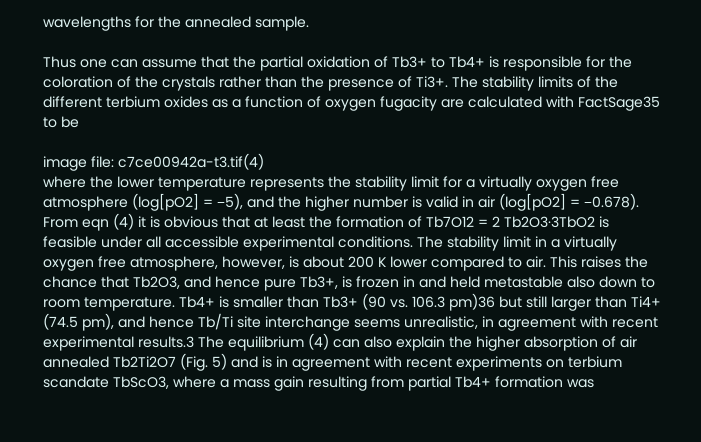wavelengths for the annealed sample.

Thus one can assume that the partial oxidation of Tb3+ to Tb4+ is responsible for the coloration of the crystals rather than the presence of Ti3+. The stability limits of the different terbium oxides as a function of oxygen fugacity are calculated with FactSage35 to be

image file: c7ce00942a-t3.tif(4)
where the lower temperature represents the stability limit for a virtually oxygen free atmosphere (log[pO2] = −5), and the higher number is valid in air (log[pO2] = −0.678). From eqn (4) it is obvious that at least the formation of Tb7O12 = 2 Tb2O3·3TbO2 is feasible under all accessible experimental conditions. The stability limit in a virtually oxygen free atmosphere, however, is about 200 K lower compared to air. This raises the chance that Tb2O3, and hence pure Tb3+, is frozen in and held metastable also down to room temperature. Tb4+ is smaller than Tb3+ (90 vs. 106.3 pm)36 but still larger than Ti4+ (74.5 pm), and hence Tb/Ti site interchange seems unrealistic, in agreement with recent experimental results.3 The equilibrium (4) can also explain the higher absorption of air annealed Tb2Ti2O7 (Fig. 5) and is in agreement with recent experiments on terbium scandate TbScO3, where a mass gain resulting from partial Tb4+ formation was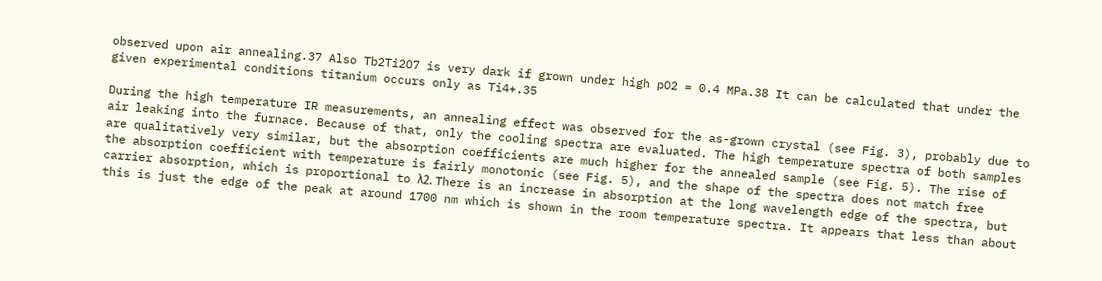observed upon air annealing.37 Also Tb2Ti2O7 is very dark if grown under high pO2 = 0.4 MPa.38 It can be calculated that under the given experimental conditions titanium occurs only as Ti4+.35

During the high temperature IR measurements, an annealing effect was observed for the as-grown crystal (see Fig. 3), probably due to air leaking into the furnace. Because of that, only the cooling spectra are evaluated. The high temperature spectra of both samples are qualitatively very similar, but the absorption coefficients are much higher for the annealed sample (see Fig. 5). The rise of the absorption coefficient with temperature is fairly monotonic (see Fig. 5), and the shape of the spectra does not match free carrier absorption, which is proportional to λ2. There is an increase in absorption at the long wavelength edge of the spectra, but this is just the edge of the peak at around 1700 nm which is shown in the room temperature spectra. It appears that less than about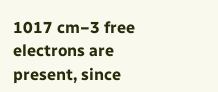1017 cm−3 free electrons are present, since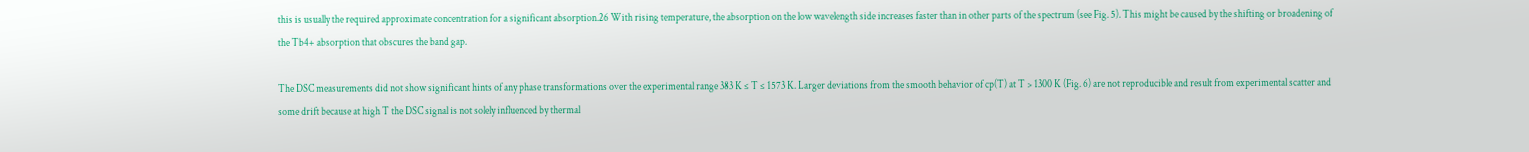this is usually the required approximate concentration for a significant absorption.26 With rising temperature, the absorption on the low wavelength side increases faster than in other parts of the spectrum (see Fig. 5). This might be caused by the shifting or broadening of the Tb4+ absorption that obscures the band gap.

The DSC measurements did not show significant hints of any phase transformations over the experimental range 383 K ≤ T ≤ 1573 K. Larger deviations from the smooth behavior of cp(T) at T > 1300 K (Fig. 6) are not reproducible and result from experimental scatter and some drift because at high T the DSC signal is not solely influenced by thermal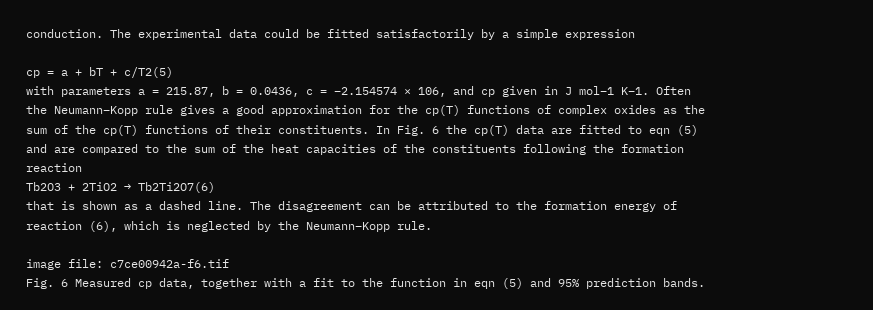conduction. The experimental data could be fitted satisfactorily by a simple expression

cp = a + bT + c/T2(5)
with parameters a = 215.87, b = 0.0436, c = −2.154574 × 106, and cp given in J mol−1 K−1. Often the Neumann–Kopp rule gives a good approximation for the cp(T) functions of complex oxides as the sum of the cp(T) functions of their constituents. In Fig. 6 the cp(T) data are fitted to eqn (5) and are compared to the sum of the heat capacities of the constituents following the formation reaction
Tb2O3 + 2TiO2 → Tb2Ti2O7(6)
that is shown as a dashed line. The disagreement can be attributed to the formation energy of reaction (6), which is neglected by the Neumann–Kopp rule.

image file: c7ce00942a-f6.tif
Fig. 6 Measured cp data, together with a fit to the function in eqn (5) and 95% prediction bands.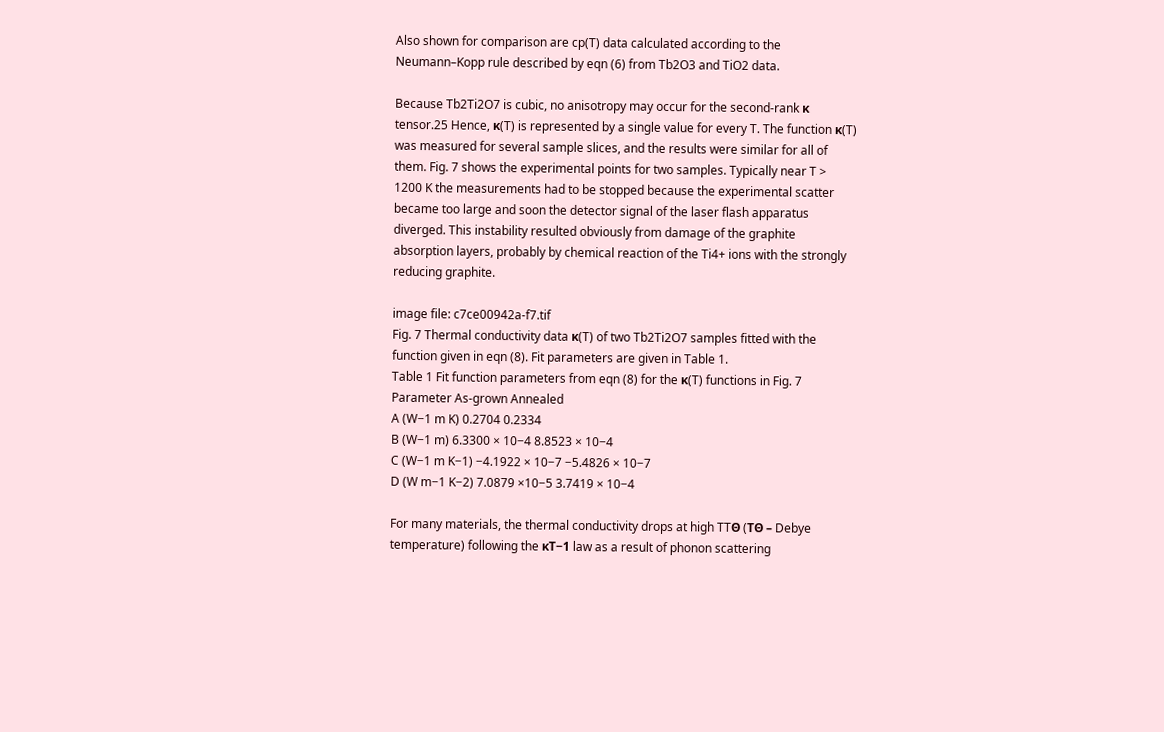Also shown for comparison are cp(T) data calculated according to the Neumann–Kopp rule described by eqn (6) from Tb2O3 and TiO2 data.

Because Tb2Ti2O7 is cubic, no anisotropy may occur for the second-rank κ tensor.25 Hence, κ(T) is represented by a single value for every T. The function κ(T) was measured for several sample slices, and the results were similar for all of them. Fig. 7 shows the experimental points for two samples. Typically near T > 1200 K the measurements had to be stopped because the experimental scatter became too large and soon the detector signal of the laser flash apparatus diverged. This instability resulted obviously from damage of the graphite absorption layers, probably by chemical reaction of the Ti4+ ions with the strongly reducing graphite.

image file: c7ce00942a-f7.tif
Fig. 7 Thermal conductivity data κ(T) of two Tb2Ti2O7 samples fitted with the function given in eqn (8). Fit parameters are given in Table 1.
Table 1 Fit function parameters from eqn (8) for the κ(T) functions in Fig. 7
Parameter As-grown Annealed
A (W−1 m K) 0.2704 0.2334
B (W−1 m) 6.3300 × 10−4 8.8523 × 10−4
C (W−1 m K−1) −4.1922 × 10−7 −5.4826 × 10−7
D (W m−1 K−2) 7.0879 ×10−5 3.7419 × 10−4

For many materials, the thermal conductivity drops at high TTΘ (TΘ – Debye temperature) following the κT−1 law as a result of phonon scattering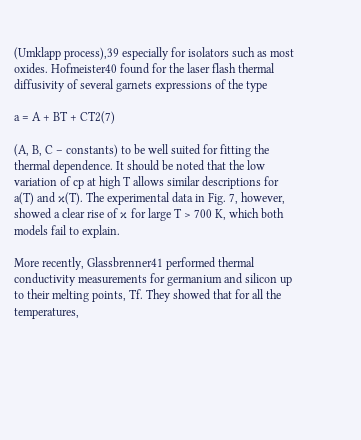(Umklapp process),39 especially for isolators such as most oxides. Hofmeister40 found for the laser flash thermal diffusivity of several garnets expressions of the type

a = A + BT + CT2(7)

(A, B, C – constants) to be well suited for fitting the thermal dependence. It should be noted that the low variation of cp at high T allows similar descriptions for a(T) and κ(T). The experimental data in Fig. 7, however, showed a clear rise of κ for large T > 700 K, which both models fail to explain.

More recently, Glassbrenner41 performed thermal conductivity measurements for germanium and silicon up to their melting points, Tf. They showed that for all the temperatures,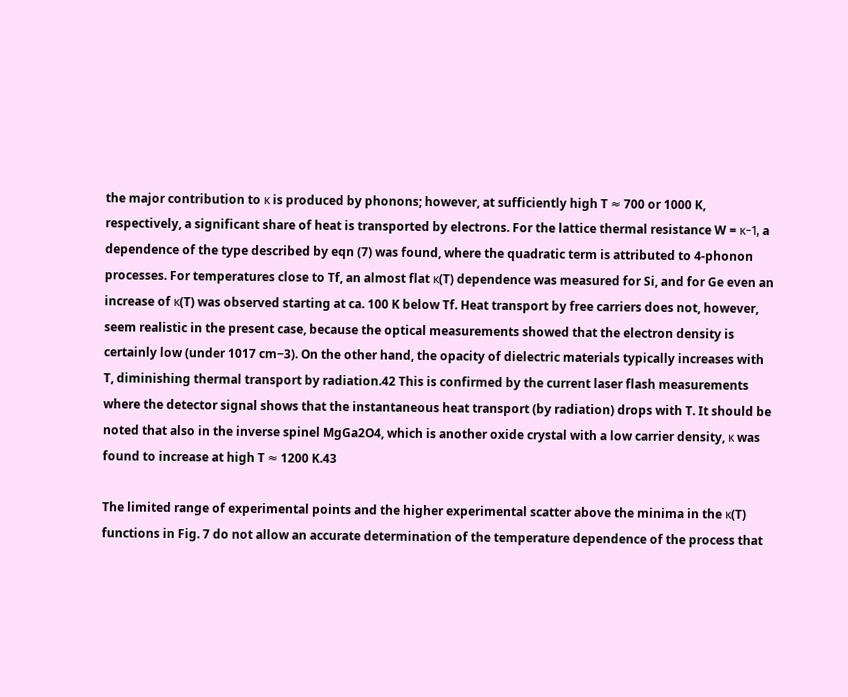the major contribution to κ is produced by phonons; however, at sufficiently high T ≈ 700 or 1000 K, respectively, a significant share of heat is transported by electrons. For the lattice thermal resistance W = κ−1, a dependence of the type described by eqn (7) was found, where the quadratic term is attributed to 4-phonon processes. For temperatures close to Tf, an almost flat κ(T) dependence was measured for Si, and for Ge even an increase of κ(T) was observed starting at ca. 100 K below Tf. Heat transport by free carriers does not, however, seem realistic in the present case, because the optical measurements showed that the electron density is certainly low (under 1017 cm−3). On the other hand, the opacity of dielectric materials typically increases with T, diminishing thermal transport by radiation.42 This is confirmed by the current laser flash measurements where the detector signal shows that the instantaneous heat transport (by radiation) drops with T. It should be noted that also in the inverse spinel MgGa2O4, which is another oxide crystal with a low carrier density, κ was found to increase at high T ≈ 1200 K.43

The limited range of experimental points and the higher experimental scatter above the minima in the κ(T) functions in Fig. 7 do not allow an accurate determination of the temperature dependence of the process that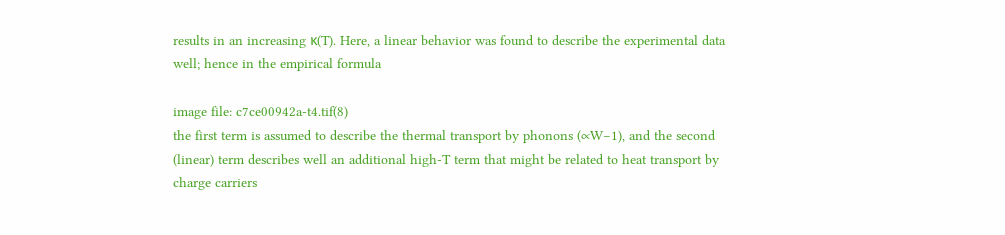results in an increasing κ(T). Here, a linear behavior was found to describe the experimental data well; hence in the empirical formula

image file: c7ce00942a-t4.tif(8)
the first term is assumed to describe the thermal transport by phonons (∝W−1), and the second (linear) term describes well an additional high-T term that might be related to heat transport by charge carriers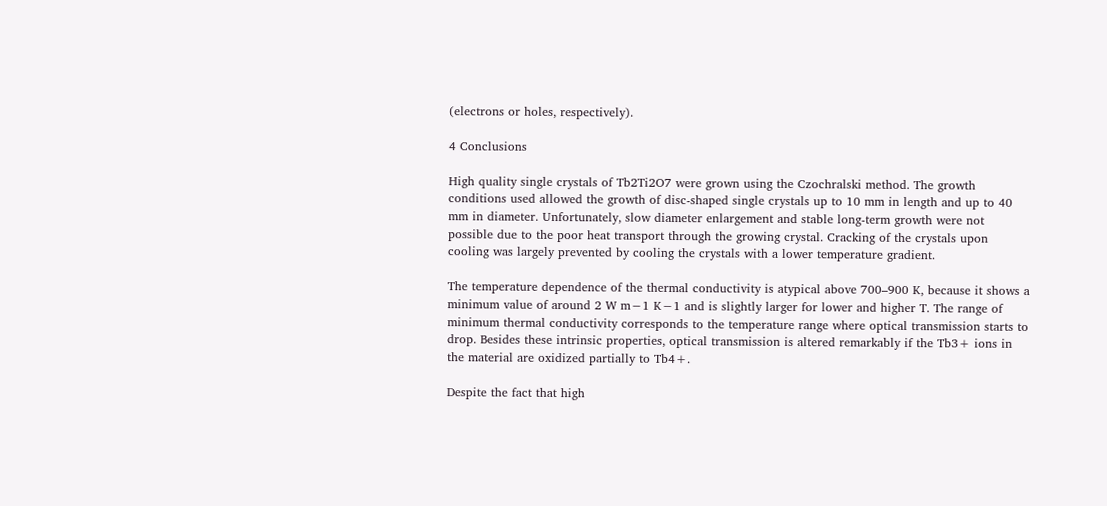(electrons or holes, respectively).

4 Conclusions

High quality single crystals of Tb2Ti2O7 were grown using the Czochralski method. The growth conditions used allowed the growth of disc-shaped single crystals up to 10 mm in length and up to 40 mm in diameter. Unfortunately, slow diameter enlargement and stable long-term growth were not possible due to the poor heat transport through the growing crystal. Cracking of the crystals upon cooling was largely prevented by cooling the crystals with a lower temperature gradient.

The temperature dependence of the thermal conductivity is atypical above 700–900 K, because it shows a minimum value of around 2 W m−1 K−1 and is slightly larger for lower and higher T. The range of minimum thermal conductivity corresponds to the temperature range where optical transmission starts to drop. Besides these intrinsic properties, optical transmission is altered remarkably if the Tb3+ ions in the material are oxidized partially to Tb4+.

Despite the fact that high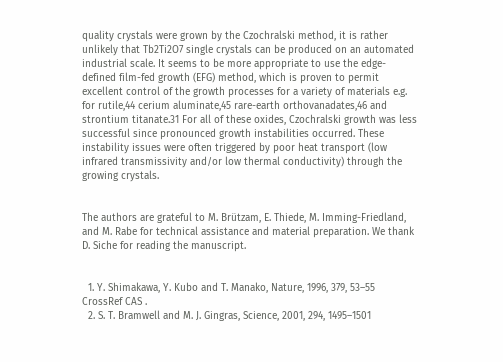quality crystals were grown by the Czochralski method, it is rather unlikely that Tb2Ti2O7 single crystals can be produced on an automated industrial scale. It seems to be more appropriate to use the edge-defined film-fed growth (EFG) method, which is proven to permit excellent control of the growth processes for a variety of materials e.g. for rutile,44 cerium aluminate,45 rare-earth orthovanadates,46 and strontium titanate.31 For all of these oxides, Czochralski growth was less successful since pronounced growth instabilities occurred. These instability issues were often triggered by poor heat transport (low infrared transmissivity and/or low thermal conductivity) through the growing crystals.


The authors are grateful to M. Brützam, E. Thiede, M. Imming-Friedland, and M. Rabe for technical assistance and material preparation. We thank D. Siche for reading the manuscript.


  1. Y. Shimakawa, Y. Kubo and T. Manako, Nature, 1996, 379, 53–55 CrossRef CAS .
  2. S. T. Bramwell and M. J. Gingras, Science, 2001, 294, 1495–1501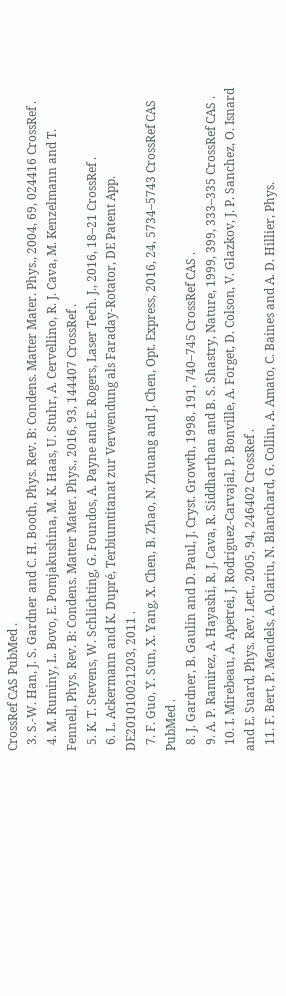CrossRef CAS PubMed .
  3. S.-W. Han, J. S. Gardner and C. H. Booth, Phys. Rev. B: Condens. Matter Mater. Phys., 2004, 69, 024416 CrossRef .
  4. M. Ruminy, L. Bovo, E. Pomjakushina, M. K. Haas, U. Stuhr, A. Cervellino, R. J. Cava, M. Kenzelmann and T. Fennell, Phys. Rev. B: Condens. Matter Mater. Phys., 2016, 93, 144407 CrossRef .
  5. K. T. Stevens, W. Schlichting, G. Foundos, A. Payne and E. Rogers, Laser Tech. J., 2016, 18–21 CrossRef .
  6. L. Ackermann and K. Dupré, Terbiumtitanat zur Verwendung als Faraday-Rotator, DE Patent App. DE201010021203, 2011 .
  7. F. Guo, Y. Sun, X. Yang, X. Chen, B. Zhao, N. Zhuang and J. Chen, Opt. Express, 2016, 24, 5734–5743 CrossRef CAS PubMed .
  8. J. Gardner, B. Gaulin and D. Paul, J. Cryst. Growth, 1998, 191, 740–745 CrossRef CAS .
  9. A. P. Ramirez, A. Hayashi, R. J. Cava, R. Siddharthan and B. S. Shastry, Nature, 1999, 399, 333–335 CrossRef CAS .
  10. I. Mirebeau, A. Apetrei, J. Rodríguez-Carvajal, P. Bonville, A. Forget, D. Colson, V. Glazkov, J. P. Sanchez, O. Isnard and E. Suard, Phys. Rev. Lett., 2005, 94, 246402 CrossRef .
  11. F. Bert, P. Mendels, A. Olariu, N. Blanchard, G. Collin, A. Amato, C. Baines and A. D. Hillier, Phys.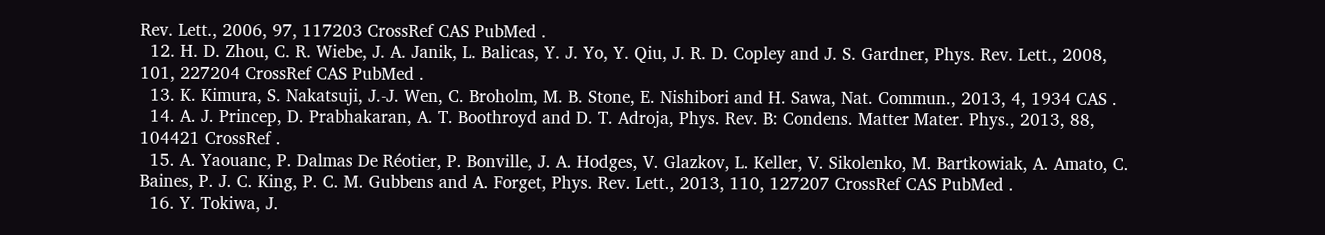Rev. Lett., 2006, 97, 117203 CrossRef CAS PubMed .
  12. H. D. Zhou, C. R. Wiebe, J. A. Janik, L. Balicas, Y. J. Yo, Y. Qiu, J. R. D. Copley and J. S. Gardner, Phys. Rev. Lett., 2008, 101, 227204 CrossRef CAS PubMed .
  13. K. Kimura, S. Nakatsuji, J.-J. Wen, C. Broholm, M. B. Stone, E. Nishibori and H. Sawa, Nat. Commun., 2013, 4, 1934 CAS .
  14. A. J. Princep, D. Prabhakaran, A. T. Boothroyd and D. T. Adroja, Phys. Rev. B: Condens. Matter Mater. Phys., 2013, 88, 104421 CrossRef .
  15. A. Yaouanc, P. Dalmas De Réotier, P. Bonville, J. A. Hodges, V. Glazkov, L. Keller, V. Sikolenko, M. Bartkowiak, A. Amato, C. Baines, P. J. C. King, P. C. M. Gubbens and A. Forget, Phys. Rev. Lett., 2013, 110, 127207 CrossRef CAS PubMed .
  16. Y. Tokiwa, J.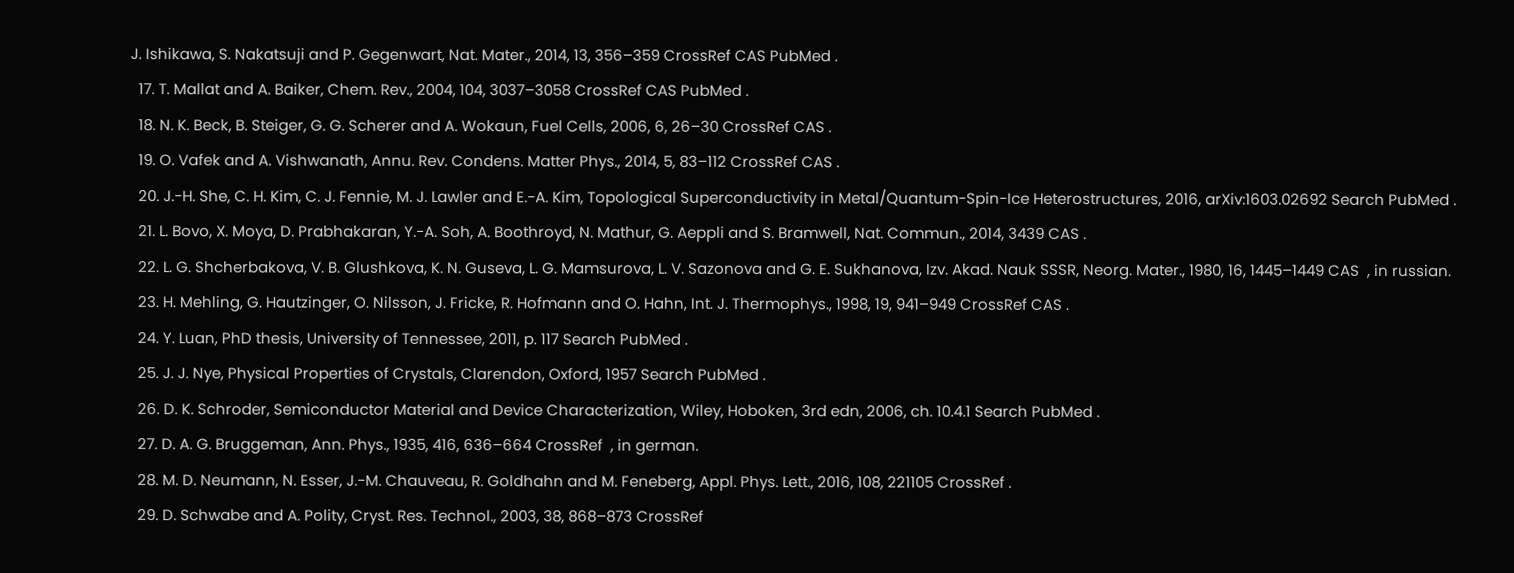J. Ishikawa, S. Nakatsuji and P. Gegenwart, Nat. Mater., 2014, 13, 356–359 CrossRef CAS PubMed .
  17. T. Mallat and A. Baiker, Chem. Rev., 2004, 104, 3037–3058 CrossRef CAS PubMed .
  18. N. K. Beck, B. Steiger, G. G. Scherer and A. Wokaun, Fuel Cells, 2006, 6, 26–30 CrossRef CAS .
  19. O. Vafek and A. Vishwanath, Annu. Rev. Condens. Matter Phys., 2014, 5, 83–112 CrossRef CAS .
  20. J.-H. She, C. H. Kim, C. J. Fennie, M. J. Lawler and E.-A. Kim, Topological Superconductivity in Metal/Quantum-Spin-Ice Heterostructures, 2016, arXiv:1603.02692 Search PubMed .
  21. L. Bovo, X. Moya, D. Prabhakaran, Y.-A. Soh, A. Boothroyd, N. Mathur, G. Aeppli and S. Bramwell, Nat. Commun., 2014, 3439 CAS .
  22. L. G. Shcherbakova, V. B. Glushkova, K. N. Guseva, L. G. Mamsurova, L. V. Sazonova and G. E. Sukhanova, Izv. Akad. Nauk SSSR, Neorg. Mater., 1980, 16, 1445–1449 CAS  , in russian.
  23. H. Mehling, G. Hautzinger, O. Nilsson, J. Fricke, R. Hofmann and O. Hahn, Int. J. Thermophys., 1998, 19, 941–949 CrossRef CAS .
  24. Y. Luan, PhD thesis, University of Tennessee, 2011, p. 117 Search PubMed .
  25. J. J. Nye, Physical Properties of Crystals, Clarendon, Oxford, 1957 Search PubMed .
  26. D. K. Schroder, Semiconductor Material and Device Characterization, Wiley, Hoboken, 3rd edn, 2006, ch. 10.4.1 Search PubMed .
  27. D. A. G. Bruggeman, Ann. Phys., 1935, 416, 636–664 CrossRef  , in german.
  28. M. D. Neumann, N. Esser, J.-M. Chauveau, R. Goldhahn and M. Feneberg, Appl. Phys. Lett., 2016, 108, 221105 CrossRef .
  29. D. Schwabe and A. Polity, Cryst. Res. Technol., 2003, 38, 868–873 CrossRef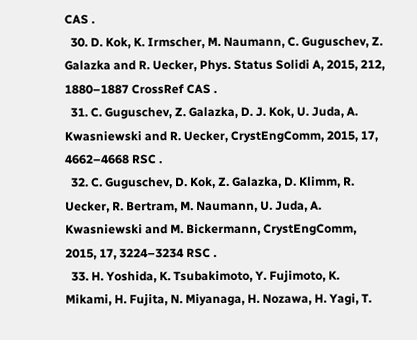CAS .
  30. D. Kok, K. Irmscher, M. Naumann, C. Guguschev, Z. Galazka and R. Uecker, Phys. Status Solidi A, 2015, 212, 1880–1887 CrossRef CAS .
  31. C. Guguschev, Z. Galazka, D. J. Kok, U. Juda, A. Kwasniewski and R. Uecker, CrystEngComm, 2015, 17, 4662–4668 RSC .
  32. C. Guguschev, D. Kok, Z. Galazka, D. Klimm, R. Uecker, R. Bertram, M. Naumann, U. Juda, A. Kwasniewski and M. Bickermann, CrystEngComm, 2015, 17, 3224–3234 RSC .
  33. H. Yoshida, K. Tsubakimoto, Y. Fujimoto, K. Mikami, H. Fujita, N. Miyanaga, H. Nozawa, H. Yagi, T.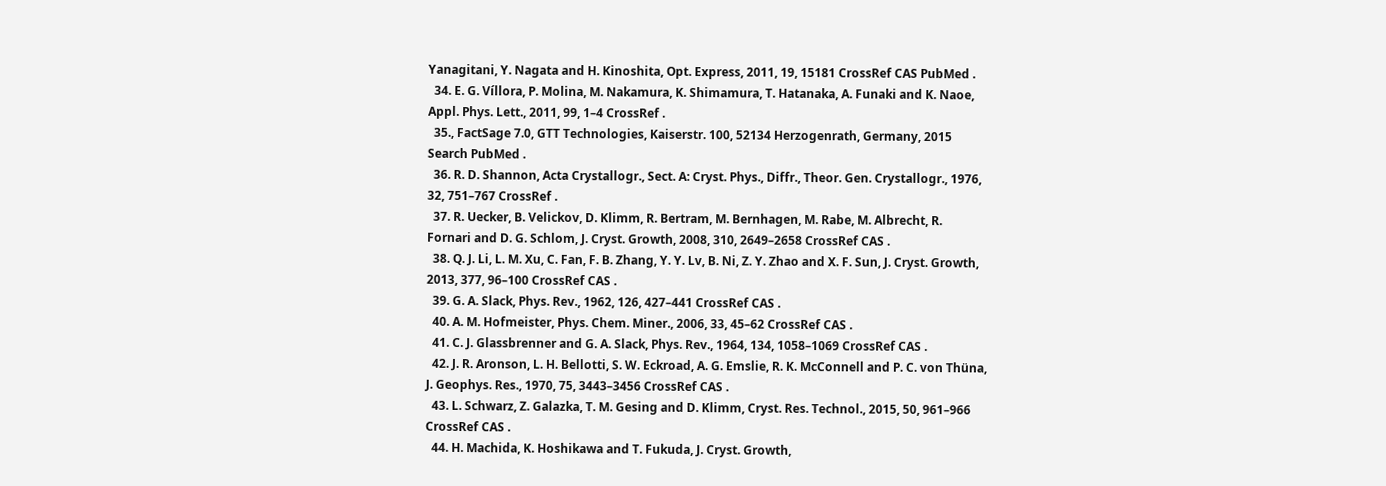Yanagitani, Y. Nagata and H. Kinoshita, Opt. Express, 2011, 19, 15181 CrossRef CAS PubMed .
  34. E. G. Víllora, P. Molina, M. Nakamura, K. Shimamura, T. Hatanaka, A. Funaki and K. Naoe, Appl. Phys. Lett., 2011, 99, 1–4 CrossRef .
  35., FactSage 7.0, GTT Technologies, Kaiserstr. 100, 52134 Herzogenrath, Germany, 2015 Search PubMed .
  36. R. D. Shannon, Acta Crystallogr., Sect. A: Cryst. Phys., Diffr., Theor. Gen. Crystallogr., 1976, 32, 751–767 CrossRef .
  37. R. Uecker, B. Velickov, D. Klimm, R. Bertram, M. Bernhagen, M. Rabe, M. Albrecht, R. Fornari and D. G. Schlom, J. Cryst. Growth, 2008, 310, 2649–2658 CrossRef CAS .
  38. Q. J. Li, L. M. Xu, C. Fan, F. B. Zhang, Y. Y. Lv, B. Ni, Z. Y. Zhao and X. F. Sun, J. Cryst. Growth, 2013, 377, 96–100 CrossRef CAS .
  39. G. A. Slack, Phys. Rev., 1962, 126, 427–441 CrossRef CAS .
  40. A. M. Hofmeister, Phys. Chem. Miner., 2006, 33, 45–62 CrossRef CAS .
  41. C. J. Glassbrenner and G. A. Slack, Phys. Rev., 1964, 134, 1058–1069 CrossRef CAS .
  42. J. R. Aronson, L. H. Bellotti, S. W. Eckroad, A. G. Emslie, R. K. McConnell and P. C. von Thüna, J. Geophys. Res., 1970, 75, 3443–3456 CrossRef CAS .
  43. L. Schwarz, Z. Galazka, T. M. Gesing and D. Klimm, Cryst. Res. Technol., 2015, 50, 961–966 CrossRef CAS .
  44. H. Machida, K. Hoshikawa and T. Fukuda, J. Cryst. Growth,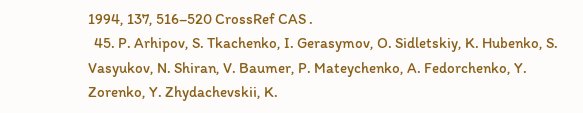1994, 137, 516–520 CrossRef CAS .
  45. P. Arhipov, S. Tkachenko, I. Gerasymov, O. Sidletskiy, K. Hubenko, S. Vasyukov, N. Shiran, V. Baumer, P. Mateychenko, A. Fedorchenko, Y. Zorenko, Y. Zhydachevskii, K.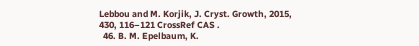Lebbou and M. Korjik, J. Cryst. Growth, 2015, 430, 116–121 CrossRef CAS .
  46. B. M. Epelbaum, K.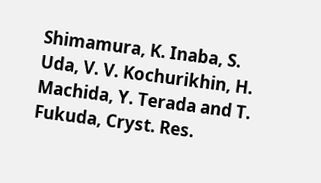Shimamura, K. Inaba, S. Uda, V. V. Kochurikhin, H. Machida, Y. Terada and T. Fukuda, Cryst. Res.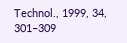Technol., 1999, 34, 301–309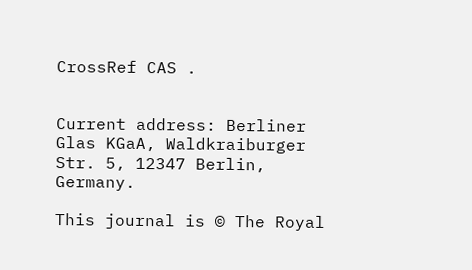CrossRef CAS .


Current address: Berliner Glas KGaA, Waldkraiburger Str. 5, 12347 Berlin, Germany.

This journal is © The Royal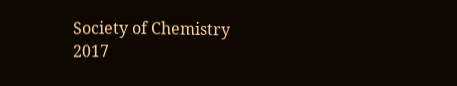Society of Chemistry 2017